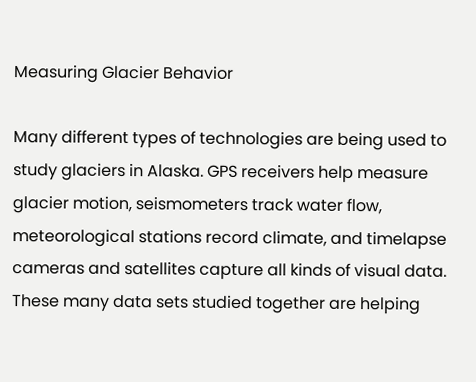Measuring Glacier Behavior

Many different types of technologies are being used to study glaciers in Alaska. GPS receivers help measure glacier motion, seismometers track water flow, meteorological stations record climate, and timelapse cameras and satellites capture all kinds of visual data. These many data sets studied together are helping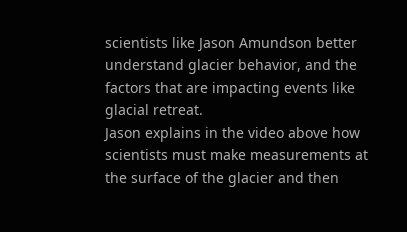scientists like Jason Amundson better understand glacier behavior, and the factors that are impacting events like glacial retreat.
Jason explains in the video above how scientists must make measurements at the surface of the glacier and then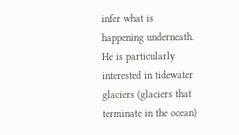infer what is happening underneath. He is particularly interested in tidewater glaciers (glaciers that terminate in the ocean)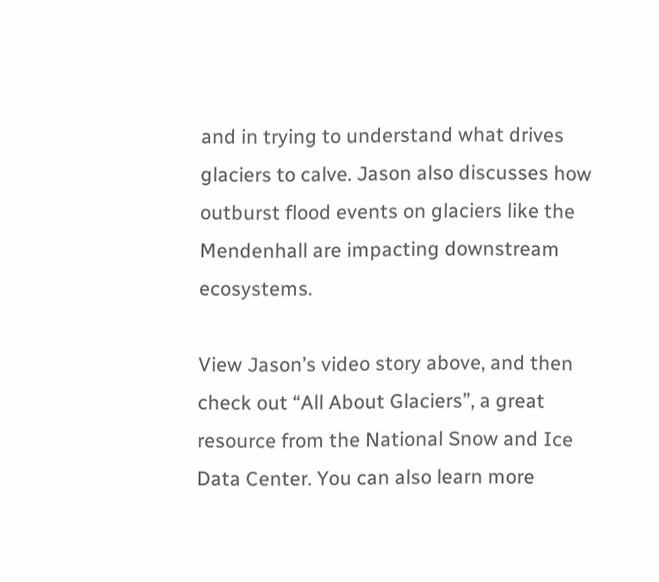and in trying to understand what drives glaciers to calve. Jason also discusses how outburst flood events on glaciers like the Mendenhall are impacting downstream ecosystems.

View Jason’s video story above, and then check out “All About Glaciers”, a great resource from the National Snow and Ice Data Center. You can also learn more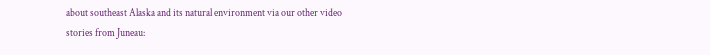about southeast Alaska and its natural environment via our other video stories from Juneau: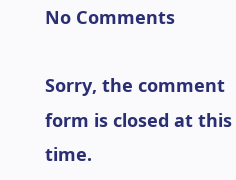No Comments

Sorry, the comment form is closed at this time.